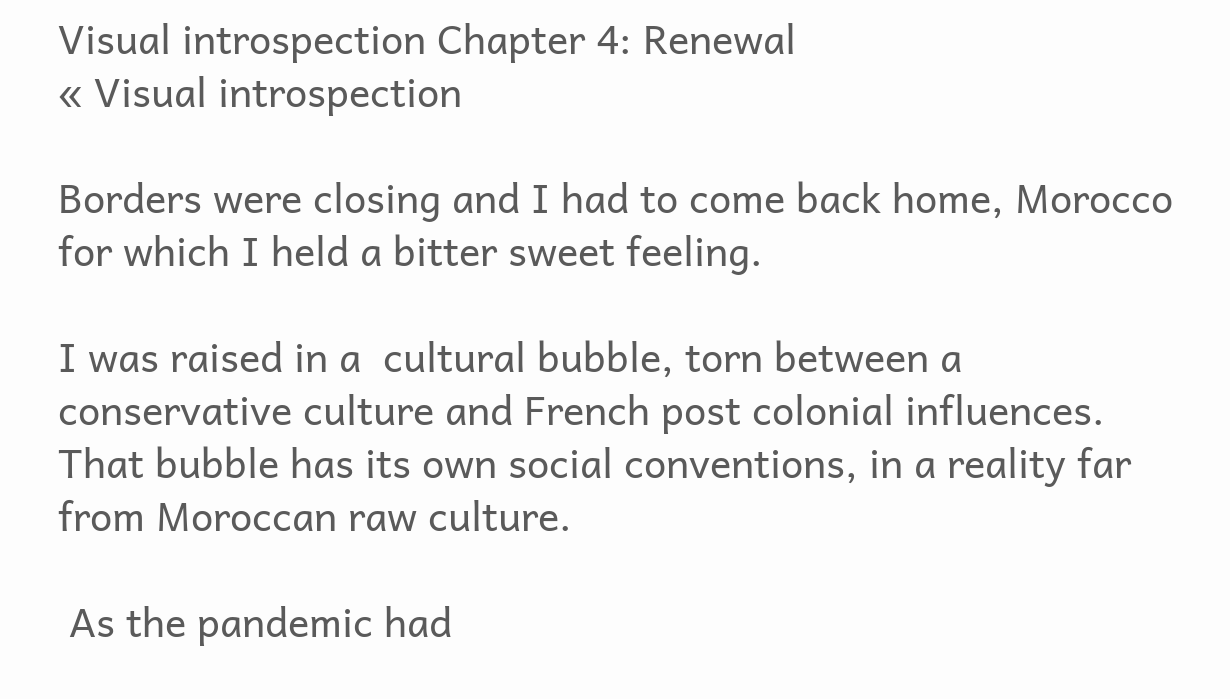Visual introspection Chapter 4: Renewal
« Visual introspection

Borders were closing and I had to come back home, Morocco  for which I held a bitter sweet feeling.

I was raised in a  cultural bubble, torn between a conservative culture and French post colonial influences. That bubble has its own social conventions, in a reality far from Moroccan raw culture.

 As the pandemic had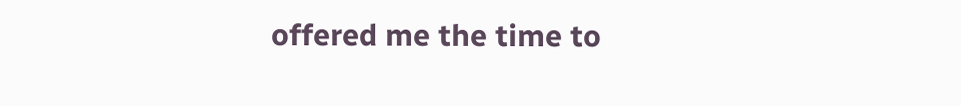offered me the time to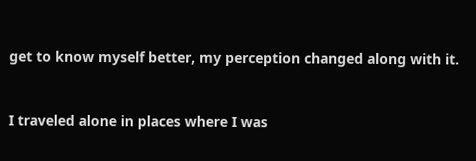get to know myself better, my perception changed along with it.


I traveled alone in places where I was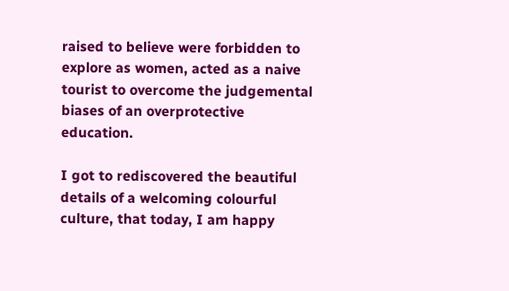raised to believe were forbidden to explore as women, acted as a naive tourist to overcome the judgemental biases of an overprotective education.

I got to rediscovered the beautiful details of a welcoming colourful culture, that today, I am happy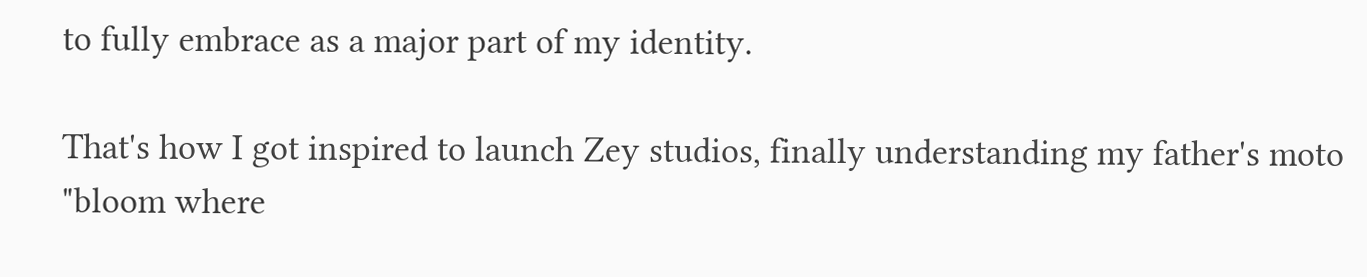to fully embrace as a major part of my identity.

That's how I got inspired to launch Zey studios, finally understanding my father's moto "bloom where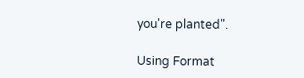you're planted".

Using Format